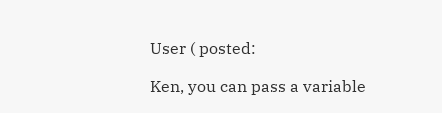User ( posted:

Ken, you can pass a variable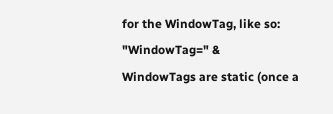for the WindowTag, like so: "WindowTag=" &
WindowTags are static (once a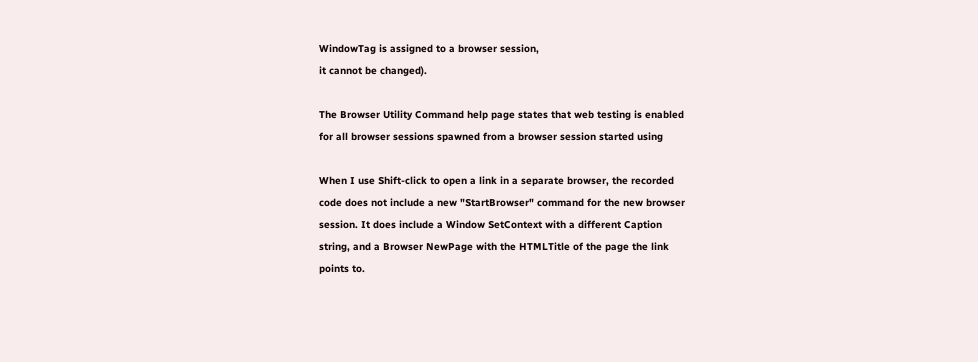WindowTag is assigned to a browser session,
it cannot be changed).

The Browser Utility Command help page states that web testing is enabled
for all browser sessions spawned from a browser session started using

When I use Shift-click to open a link in a separate browser, the recorded
code does not include a new "StartBrowser" command for the new browser
session. It does include a Window SetContext with a different Caption
string, and a Browser NewPage with the HTMLTitle of the page the link
points to.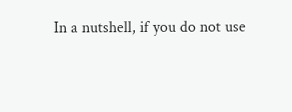In a nutshell, if you do not use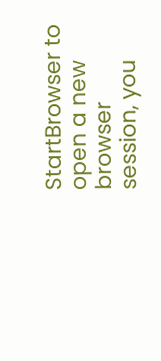StartBrowser to open a new browser
session, you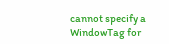cannot specify a WindowTag for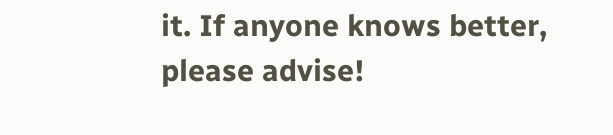it. If anyone knows better,
please advise!